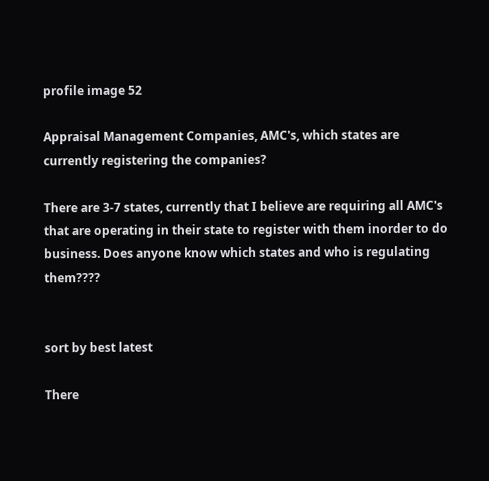profile image 52

Appraisal Management Companies, AMC's, which states are currently registering the companies?

There are 3-7 states, currently that I believe are requiring all AMC's that are operating in their state to register with them inorder to do business. Does anyone know which states and who is regulating them????


sort by best latest

There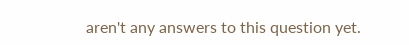aren't any answers to this question yet.